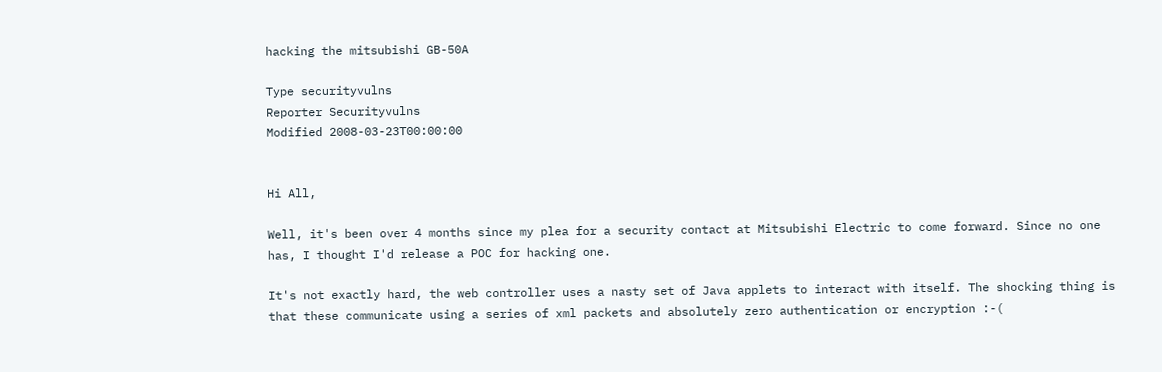hacking the mitsubishi GB-50A

Type securityvulns
Reporter Securityvulns
Modified 2008-03-23T00:00:00


Hi All,

Well, it's been over 4 months since my plea for a security contact at Mitsubishi Electric to come forward. Since no one has, I thought I'd release a POC for hacking one.

It's not exactly hard, the web controller uses a nasty set of Java applets to interact with itself. The shocking thing is that these communicate using a series of xml packets and absolutely zero authentication or encryption :-(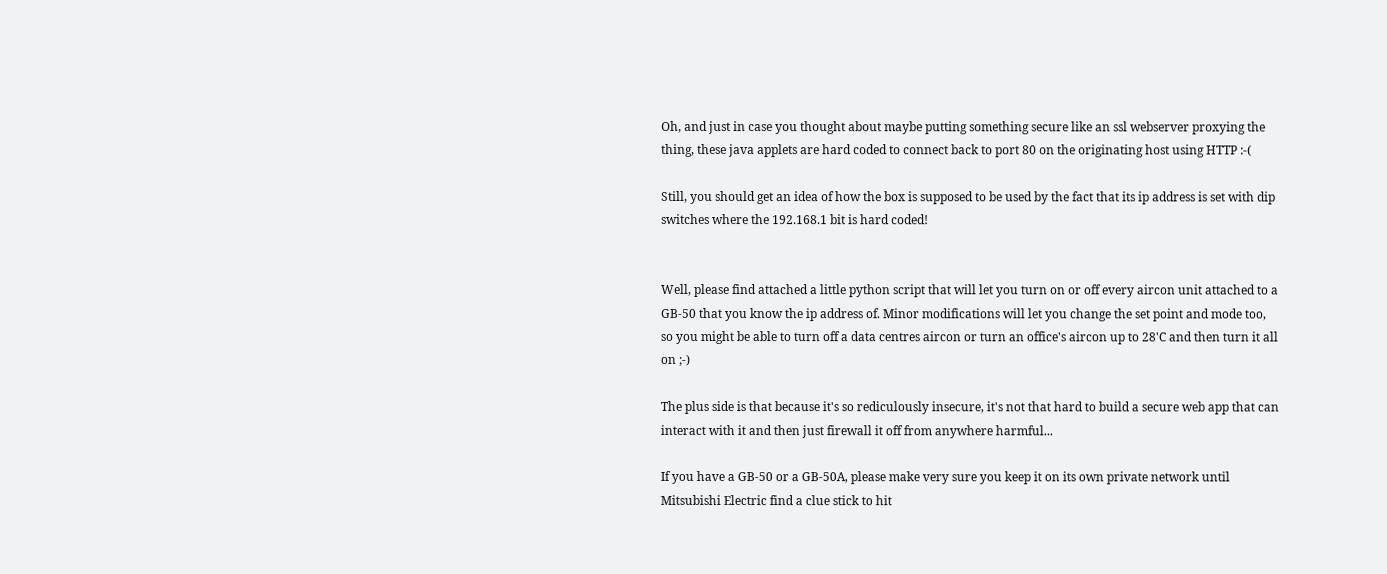Oh, and just in case you thought about maybe putting something secure like an ssl webserver proxying the thing, these java applets are hard coded to connect back to port 80 on the originating host using HTTP :-(

Still, you should get an idea of how the box is supposed to be used by the fact that its ip address is set with dip switches where the 192.168.1 bit is hard coded!


Well, please find attached a little python script that will let you turn on or off every aircon unit attached to a GB-50 that you know the ip address of. Minor modifications will let you change the set point and mode too, so you might be able to turn off a data centres aircon or turn an office's aircon up to 28'C and then turn it all on ;-)

The plus side is that because it's so rediculously insecure, it's not that hard to build a secure web app that can interact with it and then just firewall it off from anywhere harmful...

If you have a GB-50 or a GB-50A, please make very sure you keep it on its own private network until Mitsubishi Electric find a clue stick to hit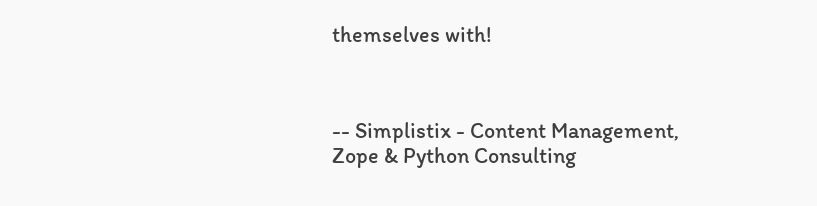themselves with!



-- Simplistix - Content Management, Zope & Python Consulting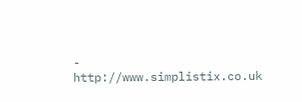- http://www.simplistix.co.uk